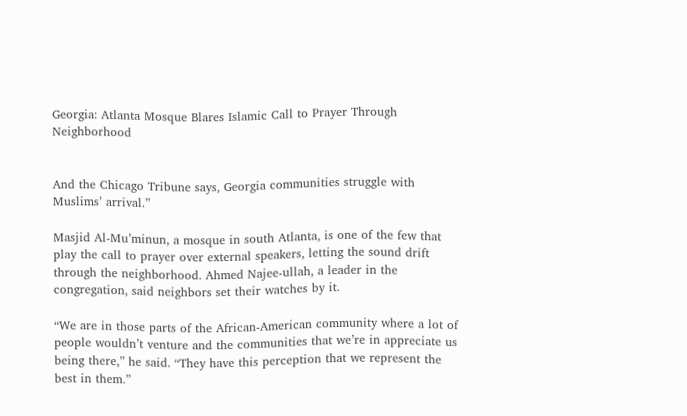Georgia: Atlanta Mosque Blares Islamic Call to Prayer Through Neighborhood


And the Chicago Tribune says, Georgia communities struggle with Muslims’ arrival.”

Masjid Al-Mu’minun, a mosque in south Atlanta, is one of the few that play the call to prayer over external speakers, letting the sound drift through the neighborhood. Ahmed Najee-ullah, a leader in the congregation, said neighbors set their watches by it.

“We are in those parts of the African-American community where a lot of people wouldn’t venture and the communities that we’re in appreciate us being there,” he said. “They have this perception that we represent the best in them.”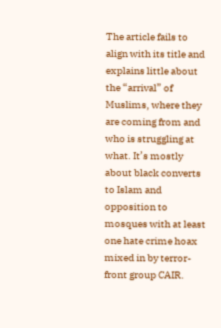The article fails to align with its title and explains little about the “arrival” of Muslims, where they are coming from and who is struggling at what. It’s mostly about black converts to Islam and opposition to mosques with at least one hate crime hoax mixed in by terror-front group CAIR.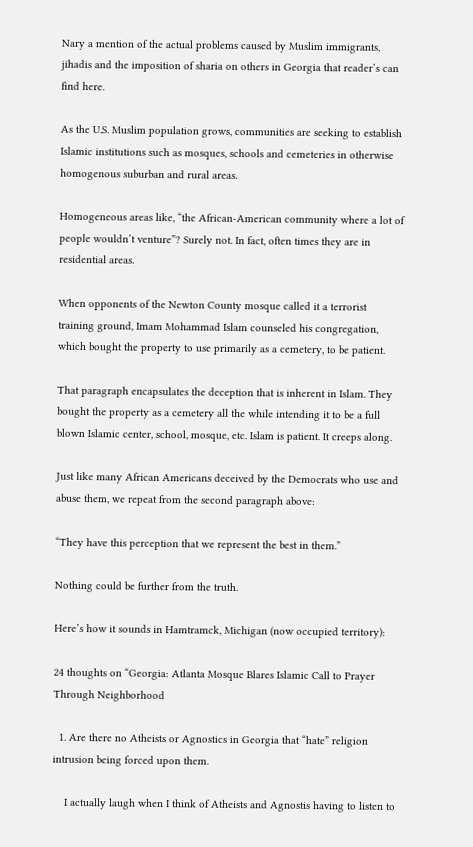Nary a mention of the actual problems caused by Muslim immigrants, jihadis and the imposition of sharia on others in Georgia that reader’s can find here.

As the U.S. Muslim population grows, communities are seeking to establish Islamic institutions such as mosques, schools and cemeteries in otherwise homogenous suburban and rural areas.

Homogeneous areas like, “the African-American community where a lot of people wouldn’t venture”? Surely not. In fact, often times they are in residential areas.

When opponents of the Newton County mosque called it a terrorist training ground, Imam Mohammad Islam counseled his congregation, which bought the property to use primarily as a cemetery, to be patient.

That paragraph encapsulates the deception that is inherent in Islam. They bought the property as a cemetery all the while intending it to be a full blown Islamic center, school, mosque, etc. Islam is patient. It creeps along.

Just like many African Americans deceived by the Democrats who use and abuse them, we repeat from the second paragraph above:

“They have this perception that we represent the best in them.”

Nothing could be further from the truth.

Here’s how it sounds in Hamtramck, Michigan (now occupied territory):

24 thoughts on “Georgia: Atlanta Mosque Blares Islamic Call to Prayer Through Neighborhood

  1. Are there no Atheists or Agnostics in Georgia that “hate” religion intrusion being forced upon them.

    I actually laugh when I think of Atheists and Agnostis having to listen to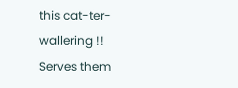this cat-ter-wallering !! Serves them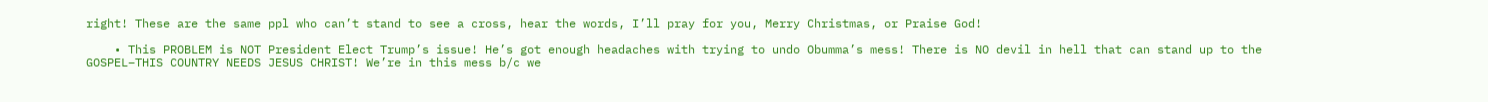right! These are the same ppl who can’t stand to see a cross, hear the words, I’ll pray for you, Merry Christmas, or Praise God!

    • This PROBLEM is NOT President Elect Trump’s issue! He’s got enough headaches with trying to undo Obumma’s mess! There is NO devil in hell that can stand up to the GOSPEL–THIS COUNTRY NEEDS JESUS CHRIST! We’re in this mess b/c we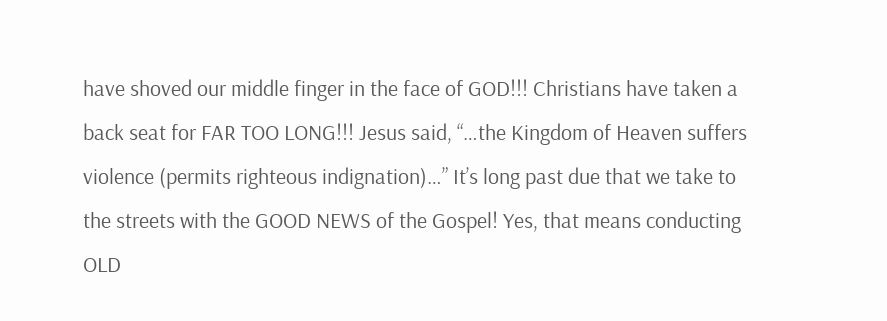have shoved our middle finger in the face of GOD!!! Christians have taken a back seat for FAR TOO LONG!!! Jesus said, “…the Kingdom of Heaven suffers violence (permits righteous indignation)…” It’s long past due that we take to the streets with the GOOD NEWS of the Gospel! Yes, that means conducting OLD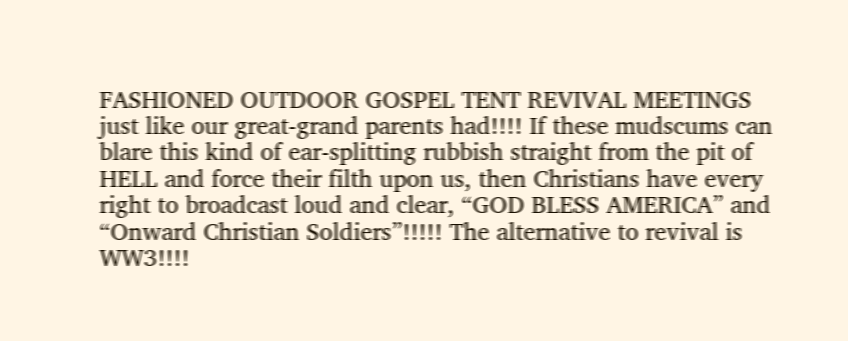FASHIONED OUTDOOR GOSPEL TENT REVIVAL MEETINGS just like our great-grand parents had!!!! If these mudscums can blare this kind of ear-splitting rubbish straight from the pit of HELL and force their filth upon us, then Christians have every right to broadcast loud and clear, “GOD BLESS AMERICA” and “Onward Christian Soldiers”!!!!! The alternative to revival is WW3!!!!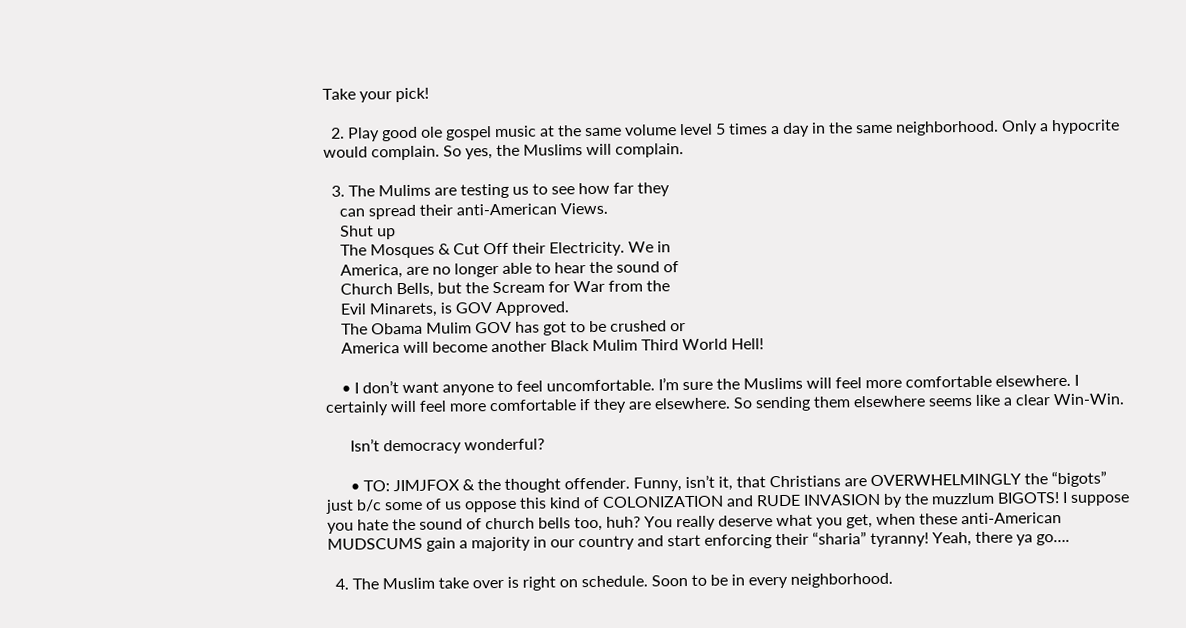Take your pick!

  2. Play good ole gospel music at the same volume level 5 times a day in the same neighborhood. Only a hypocrite would complain. So yes, the Muslims will complain.

  3. The Mulims are testing us to see how far they
    can spread their anti-American Views.
    Shut up
    The Mosques & Cut Off their Electricity. We in
    America, are no longer able to hear the sound of
    Church Bells, but the Scream for War from the
    Evil Minarets, is GOV Approved.
    The Obama Mulim GOV has got to be crushed or
    America will become another Black Mulim Third World Hell!

    • I don’t want anyone to feel uncomfortable. I’m sure the Muslims will feel more comfortable elsewhere. I certainly will feel more comfortable if they are elsewhere. So sending them elsewhere seems like a clear Win-Win.

      Isn’t democracy wonderful?

      • TO: JIMJFOX & the thought offender. Funny, isn’t it, that Christians are OVERWHELMINGLY the “bigots” just b/c some of us oppose this kind of COLONIZATION and RUDE INVASION by the muzzlum BIGOTS! I suppose you hate the sound of church bells too, huh? You really deserve what you get, when these anti-American MUDSCUMS gain a majority in our country and start enforcing their “sharia” tyranny! Yeah, there ya go….

  4. The Muslim take over is right on schedule. Soon to be in every neighborhood.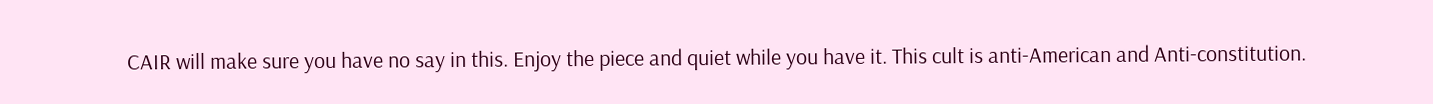CAIR will make sure you have no say in this. Enjoy the piece and quiet while you have it. This cult is anti-American and Anti-constitution.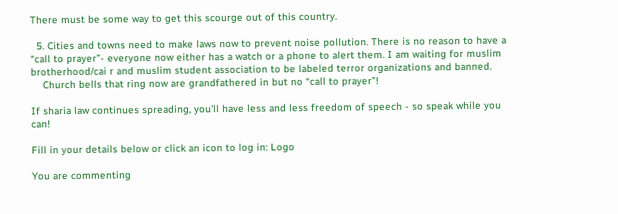There must be some way to get this scourge out of this country.

  5. Cities and towns need to make laws now to prevent noise pollution. There is no reason to have a “call to prayer”- everyone now either has a watch or a phone to alert them. I am waiting for muslim brotherhood/cai r and muslim student association to be labeled terror organizations and banned.
    Church bells that ring now are grandfathered in but no “call to prayer”!

If sharia law continues spreading, you'll have less and less freedom of speech - so speak while you can!

Fill in your details below or click an icon to log in: Logo

You are commenting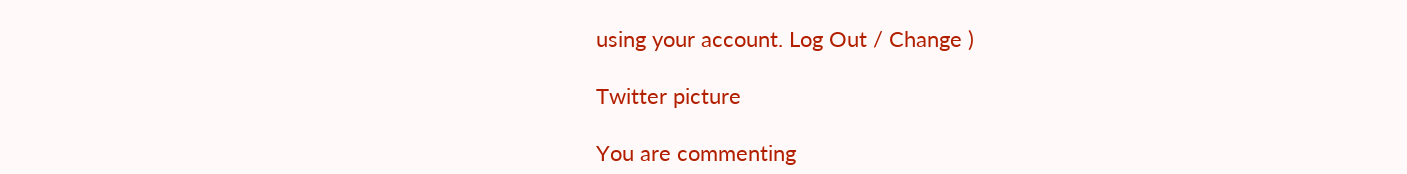using your account. Log Out / Change )

Twitter picture

You are commenting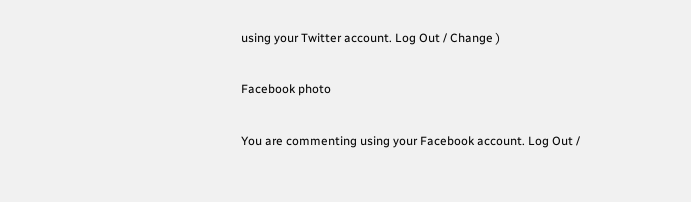using your Twitter account. Log Out / Change )

Facebook photo

You are commenting using your Facebook account. Log Out /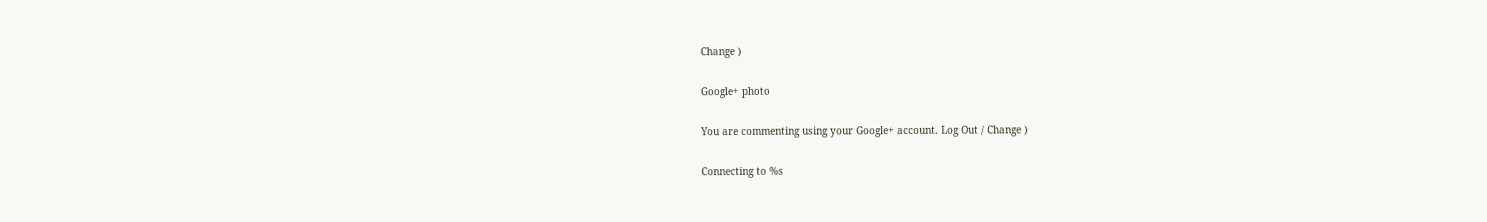Change )

Google+ photo

You are commenting using your Google+ account. Log Out / Change )

Connecting to %s